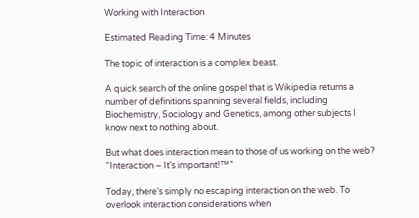Working with Interaction

Estimated Reading Time: 4 Minutes

The topic of interaction is a complex beast.

A quick search of the online gospel that is Wikipedia returns a number of definitions spanning several fields, including Biochemistry, Sociology and Genetics, among other subjects I know next to nothing about.

But what does interaction mean to those of us working on the web?
“Interaction – It’s important!™”

Today, there’s simply no escaping interaction on the web. To overlook interaction considerations when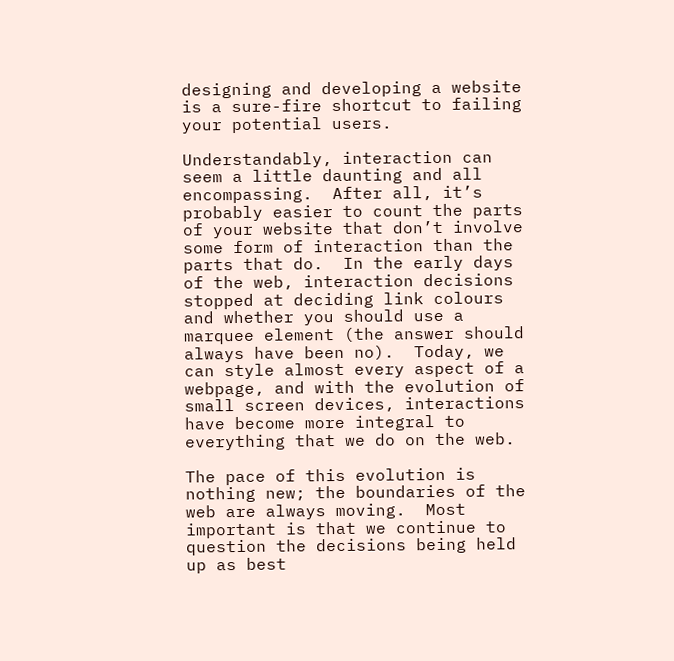designing and developing a website is a sure-fire shortcut to failing your potential users.

Understandably, interaction can seem a little daunting and all encompassing.  After all, it’s probably easier to count the parts of your website that don’t involve some form of interaction than the parts that do.  In the early days of the web, interaction decisions stopped at deciding link colours and whether you should use a marquee element (the answer should always have been no).  Today, we can style almost every aspect of a webpage, and with the evolution of small screen devices, interactions have become more integral to everything that we do on the web.

The pace of this evolution is nothing new; the boundaries of the web are always moving.  Most important is that we continue to question the decisions being held up as best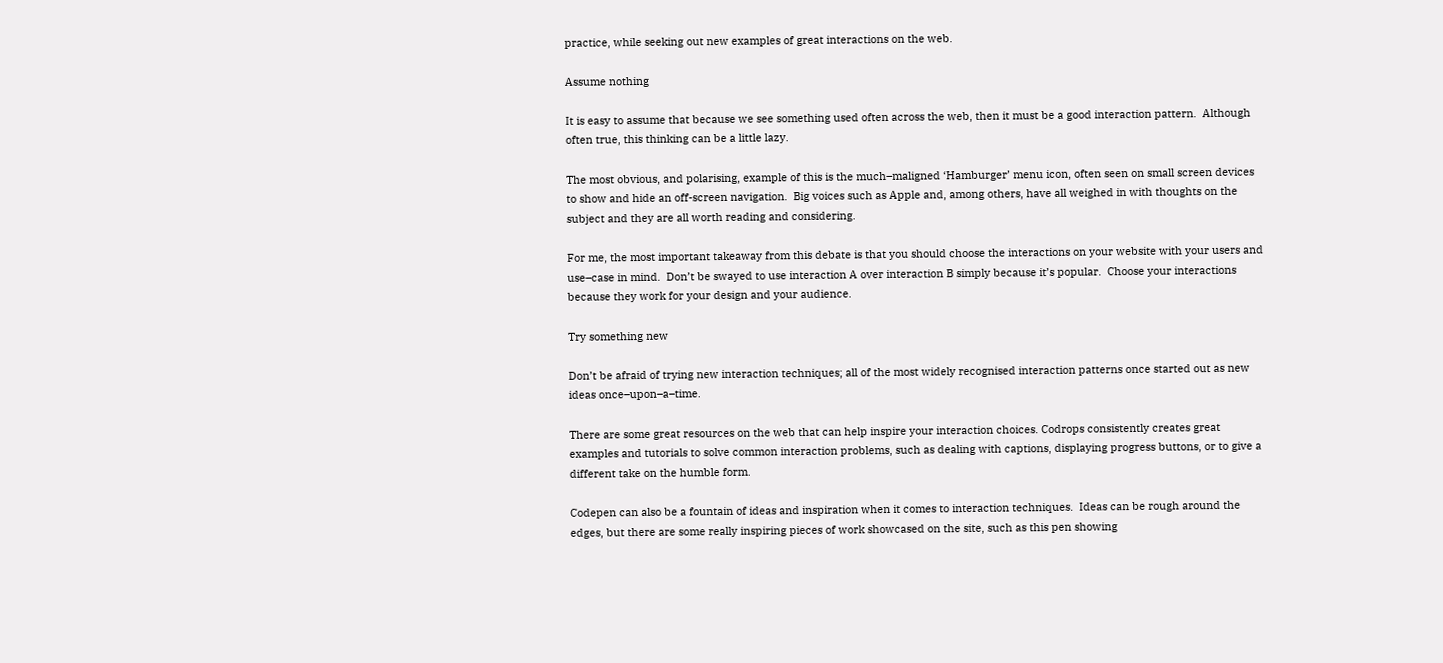practice, while seeking out new examples of great interactions on the web.

Assume nothing

It is easy to assume that because we see something used often across the web, then it must be a good interaction pattern.  Although often true, this thinking can be a little lazy.

The most obvious, and polarising, example of this is the much–maligned ‘Hamburger’ menu icon, often seen on small screen devices to show and hide an off-screen navigation.  Big voices such as Apple and, among others, have all weighed in with thoughts on the subject and they are all worth reading and considering.

For me, the most important takeaway from this debate is that you should choose the interactions on your website with your users and use–case in mind.  Don’t be swayed to use interaction A over interaction B simply because it’s popular.  Choose your interactions because they work for your design and your audience.

Try something new

Don’t be afraid of trying new interaction techniques; all of the most widely recognised interaction patterns once started out as new ideas once–upon–a–time.

There are some great resources on the web that can help inspire your interaction choices. Codrops consistently creates great examples and tutorials to solve common interaction problems, such as dealing with captions, displaying progress buttons, or to give a different take on the humble form.

Codepen can also be a fountain of ideas and inspiration when it comes to interaction techniques.  Ideas can be rough around the edges, but there are some really inspiring pieces of work showcased on the site, such as this pen showing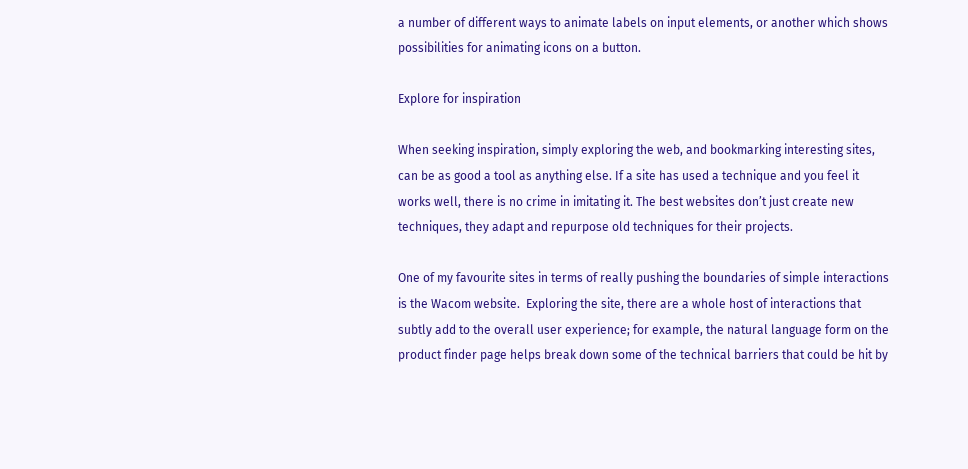a number of different ways to animate labels on input elements, or another which shows possibilities for animating icons on a button.

Explore for inspiration

When seeking inspiration, simply exploring the web, and bookmarking interesting sites, can be as good a tool as anything else. If a site has used a technique and you feel it works well, there is no crime in imitating it. The best websites don’t just create new techniques, they adapt and repurpose old techniques for their projects.

One of my favourite sites in terms of really pushing the boundaries of simple interactions is the Wacom website.  Exploring the site, there are a whole host of interactions that subtly add to the overall user experience; for example, the natural language form on the  product finder page helps break down some of the technical barriers that could be hit by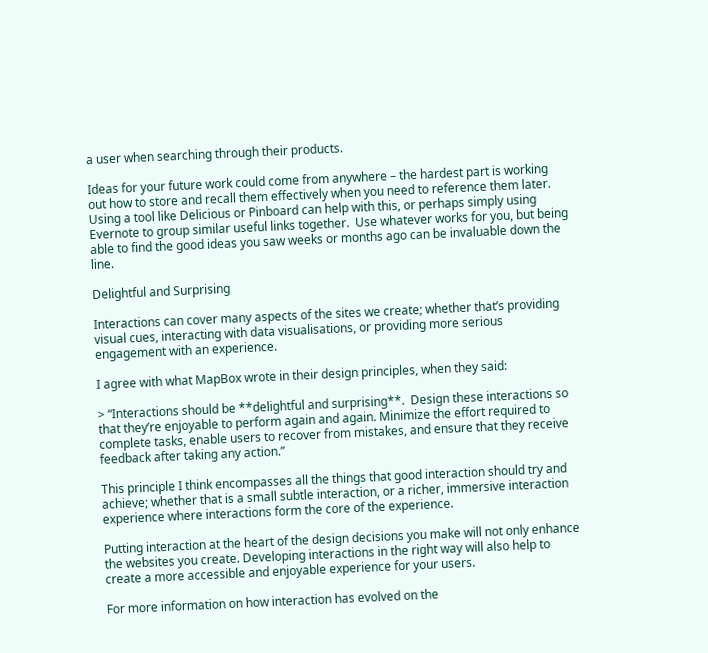a user when searching through their products.

Ideas for your future work could come from anywhere – the hardest part is working out how to store and recall them effectively when you need to reference them later.  Using a tool like Delicious or Pinboard can help with this, or perhaps simply using Evernote to group similar useful links together.  Use whatever works for you, but being able to find the good ideas you saw weeks or months ago can be invaluable down the line.

Delightful and Surprising

Interactions can cover many aspects of the sites we create; whether that’s providing visual cues, interacting with data visualisations, or providing more serious engagement with an experience.

I agree with what MapBox wrote in their design principles, when they said:

> “Interactions should be **delightful and surprising**.  Design these interactions so that they’re enjoyable to perform again and again. Minimize the effort required to complete tasks, enable users to recover from mistakes, and ensure that they receive feedback after taking any action.”

This principle I think encompasses all the things that good interaction should try and achieve; whether that is a small subtle interaction, or a richer, immersive interaction experience where interactions form the core of the experience.

Putting interaction at the heart of the design decisions you make will not only enhance the websites you create. Developing interactions in the right way will also help to create a more accessible and enjoyable experience for your users.

For more information on how interaction has evolved on the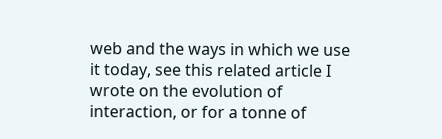web and the ways in which we use it today, see this related article I wrote on the evolution of interaction, or for a tonne of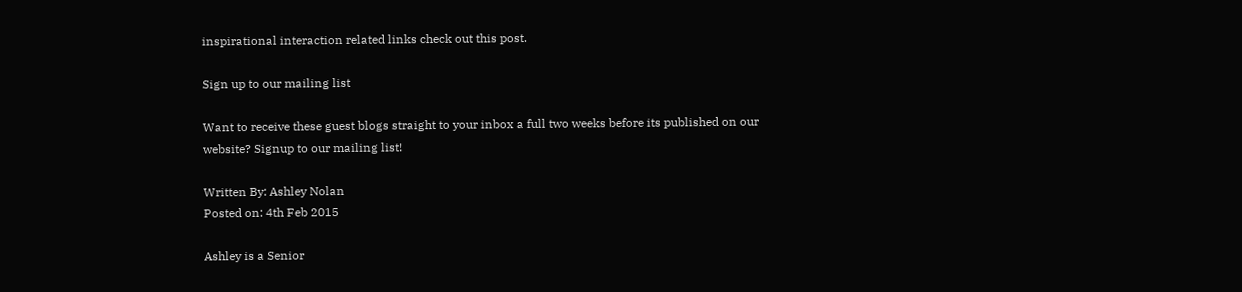inspirational interaction related links check out this post.

Sign up to our mailing list

Want to receive these guest blogs straight to your inbox a full two weeks before its published on our website? Signup to our mailing list!

Written By: Ashley Nolan
Posted on: 4th Feb 2015

Ashley is a Senior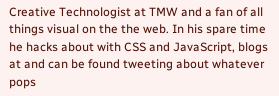Creative Technologist at TMW and a fan of all things visual on the the web. In his spare time he hacks about with CSS and JavaScript, blogs at and can be found tweeting about whatever pops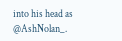into his head as @AshNolan_.